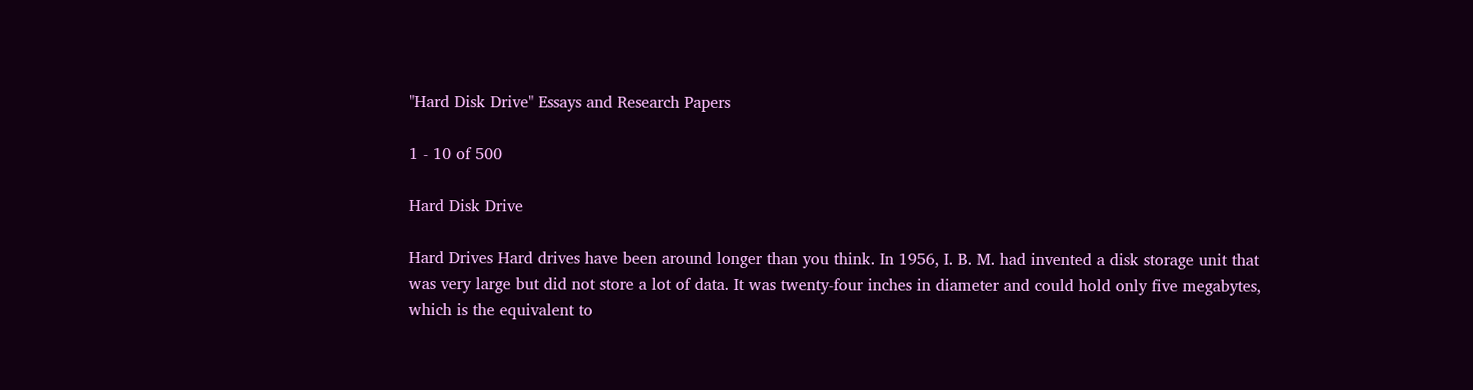"Hard Disk Drive" Essays and Research Papers

1 - 10 of 500

Hard Disk Drive

Hard Drives Hard drives have been around longer than you think. In 1956, I. B. M. had invented a disk storage unit that was very large but did not store a lot of data. It was twenty-four inches in diameter and could hold only five megabytes, which is the equivalent to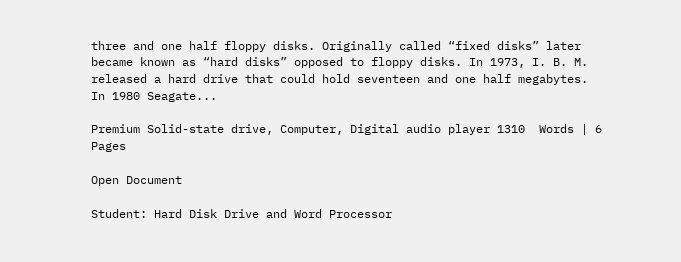three and one half floppy disks. Originally called “fixed disks” later became known as “hard disks” opposed to floppy disks. In 1973, I. B. M. released a hard drive that could hold seventeen and one half megabytes. In 1980 Seagate...

Premium Solid-state drive, Computer, Digital audio player 1310  Words | 6  Pages

Open Document

Student: Hard Disk Drive and Word Processor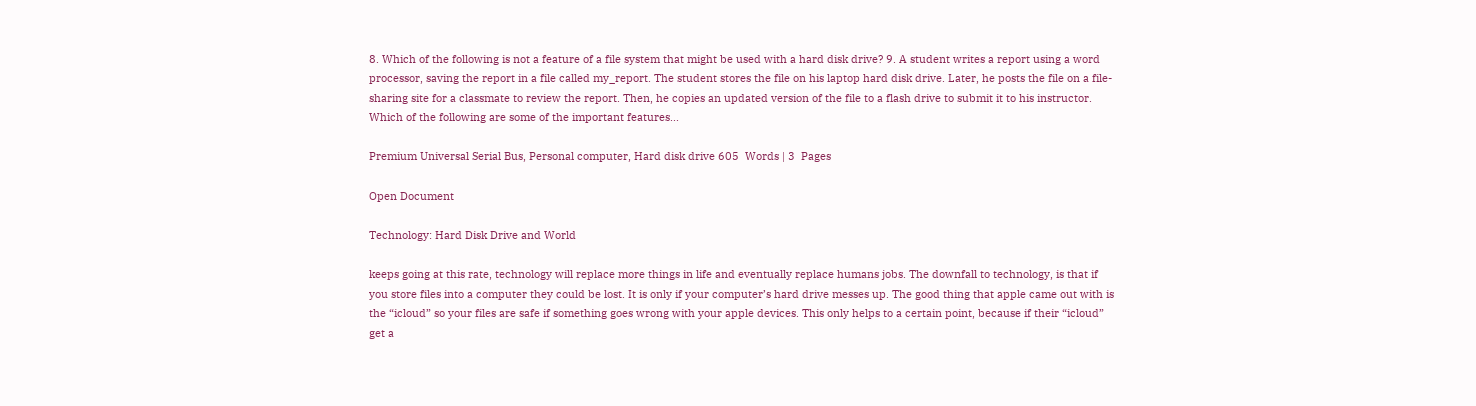8. Which of the following is not a feature of a file system that might be used with a hard disk drive? 9. A student writes a report using a word processor, saving the report in a file called my_report. The student stores the file on his laptop hard disk drive. Later, he posts the file on a file-sharing site for a classmate to review the report. Then, he copies an updated version of the file to a flash drive to submit it to his instructor. Which of the following are some of the important features...

Premium Universal Serial Bus, Personal computer, Hard disk drive 605  Words | 3  Pages

Open Document

Technology: Hard Disk Drive and World

keeps going at this rate, technology will replace more things in life and eventually replace humans jobs. The downfall to technology, is that if you store files into a computer they could be lost. It is only if your computer’s hard drive messes up. The good thing that apple came out with is the “icloud” so your files are safe if something goes wrong with your apple devices. This only helps to a certain point, because if their “icloud” get a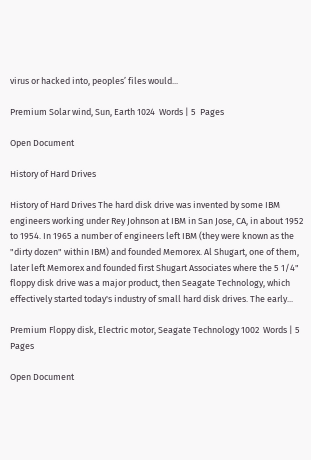virus or hacked into, peoples’ files would...

Premium Solar wind, Sun, Earth 1024  Words | 5  Pages

Open Document

History of Hard Drives

History of Hard Drives The hard disk drive was invented by some IBM engineers working under Rey Johnson at IBM in San Jose, CA, in about 1952 to 1954. In 1965 a number of engineers left IBM (they were known as the "dirty dozen" within IBM) and founded Memorex. Al Shugart, one of them, later left Memorex and founded first Shugart Associates where the 5 1/4" floppy disk drive was a major product, then Seagate Technology, which effectively started today's industry of small hard disk drives. The early...

Premium Floppy disk, Electric motor, Seagate Technology 1002  Words | 5  Pages

Open Document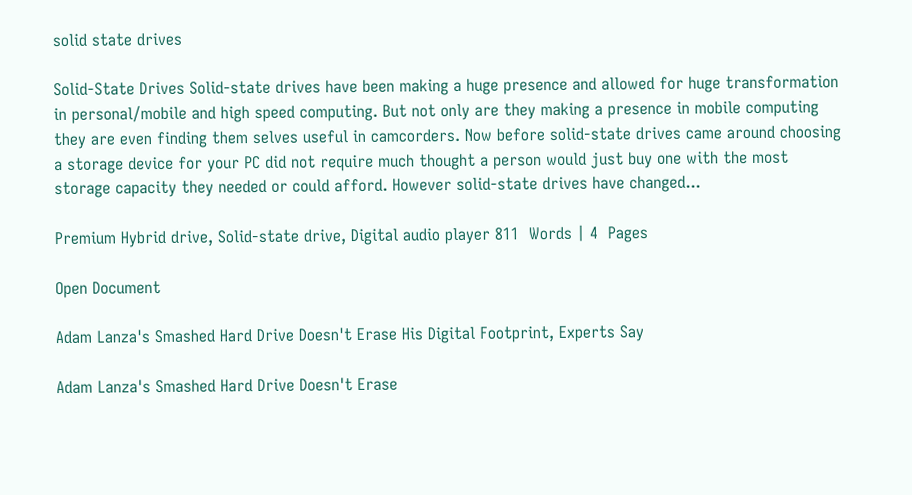solid state drives

Solid-State Drives Solid-state drives have been making a huge presence and allowed for huge transformation in personal/mobile and high speed computing. But not only are they making a presence in mobile computing they are even finding them selves useful in camcorders. Now before solid-state drives came around choosing a storage device for your PC did not require much thought a person would just buy one with the most storage capacity they needed or could afford. However solid-state drives have changed...

Premium Hybrid drive, Solid-state drive, Digital audio player 811  Words | 4  Pages

Open Document

Adam Lanza's Smashed Hard Drive Doesn't Erase His Digital Footprint, Experts Say

Adam Lanza's Smashed Hard Drive Doesn't Erase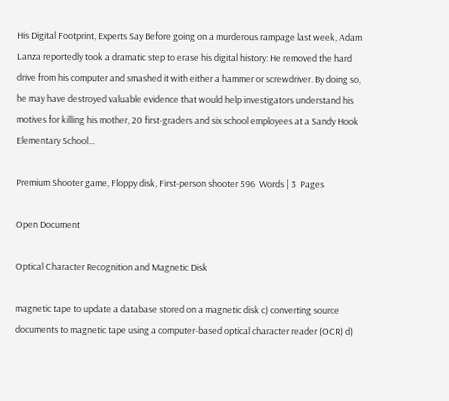His Digital Footprint, Experts Say Before going on a murderous rampage last week, Adam Lanza reportedly took a dramatic step to erase his digital history: He removed the hard drive from his computer and smashed it with either a hammer or screwdriver. By doing so, he may have destroyed valuable evidence that would help investigators understand his motives for killing his mother, 20 first-graders and six school employees at a Sandy Hook Elementary School...

Premium Shooter game, Floppy disk, First-person shooter 596  Words | 3  Pages

Open Document

Optical Character Recognition and Magnetic Disk

magnetic tape to update a database stored on a magnetic disk c) converting source documents to magnetic tape using a computer-based optical character reader (OCR) d)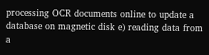processing OCR documents online to update a database on magnetic disk e) reading data from a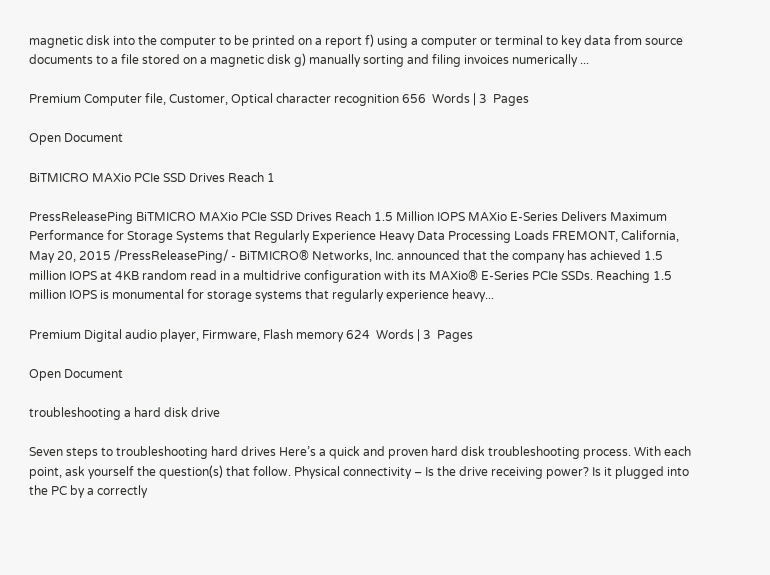magnetic disk into the computer to be printed on a report f) using a computer or terminal to key data from source documents to a file stored on a magnetic disk g) manually sorting and filing invoices numerically ...

Premium Computer file, Customer, Optical character recognition 656  Words | 3  Pages

Open Document

BiTMICRO MAXio PCIe SSD Drives Reach 1

PressReleasePing BiTMICRO MAXio PCIe SSD Drives Reach 1.5 Million IOPS MAXio E-Series Delivers Maximum Performance for Storage Systems that Regularly Experience Heavy Data Processing Loads FREMONT, California, May 20, 2015 /PressReleasePing/ - BiTMICRO® Networks, Inc. announced that the company has achieved 1.5 million IOPS at 4KB random read in a multidrive configuration with its MAXio® E-Series PCIe SSDs. Reaching 1.5 million IOPS is monumental for storage systems that regularly experience heavy...

Premium Digital audio player, Firmware, Flash memory 624  Words | 3  Pages

Open Document

troubleshooting a hard disk drive

Seven steps to troubleshooting hard drives Here’s a quick and proven hard disk troubleshooting process. With each point, ask yourself the question(s) that follow. Physical connectivity – Is the drive receiving power? Is it plugged into the PC by a correctly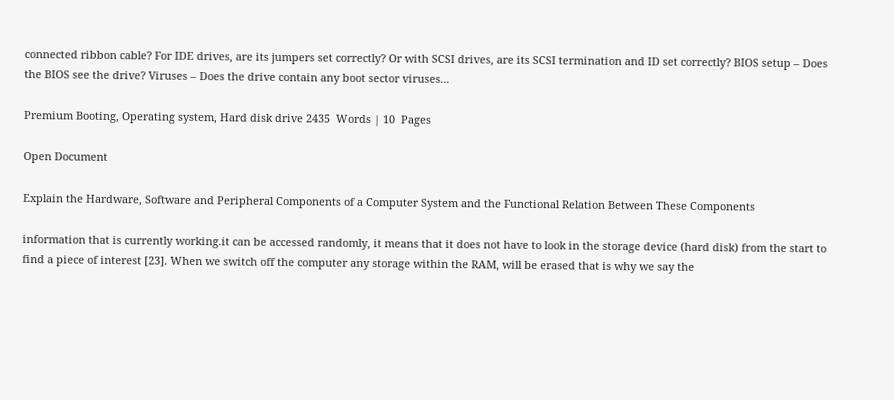connected ribbon cable? For IDE drives, are its jumpers set correctly? Or with SCSI drives, are its SCSI termination and ID set correctly? BIOS setup – Does the BIOS see the drive? Viruses – Does the drive contain any boot sector viruses...

Premium Booting, Operating system, Hard disk drive 2435  Words | 10  Pages

Open Document

Explain the Hardware, Software and Peripheral Components of a Computer System and the Functional Relation Between These Components

information that is currently working.it can be accessed randomly, it means that it does not have to look in the storage device (hard disk) from the start to find a piece of interest [23]. When we switch off the computer any storage within the RAM, will be erased that is why we say the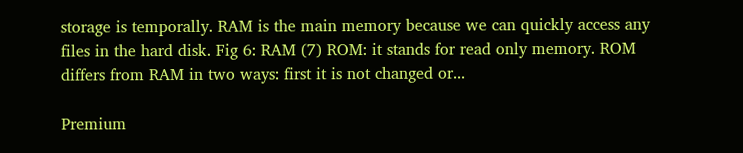storage is temporally. RAM is the main memory because we can quickly access any files in the hard disk. Fig 6: RAM (7) ROM: it stands for read only memory. ROM differs from RAM in two ways: first it is not changed or...

Premium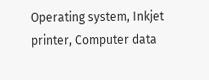Operating system, Inkjet printer, Computer data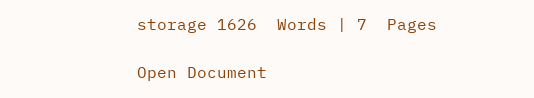storage 1626  Words | 7  Pages

Open Document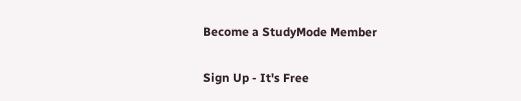Become a StudyMode Member

Sign Up - It's Free